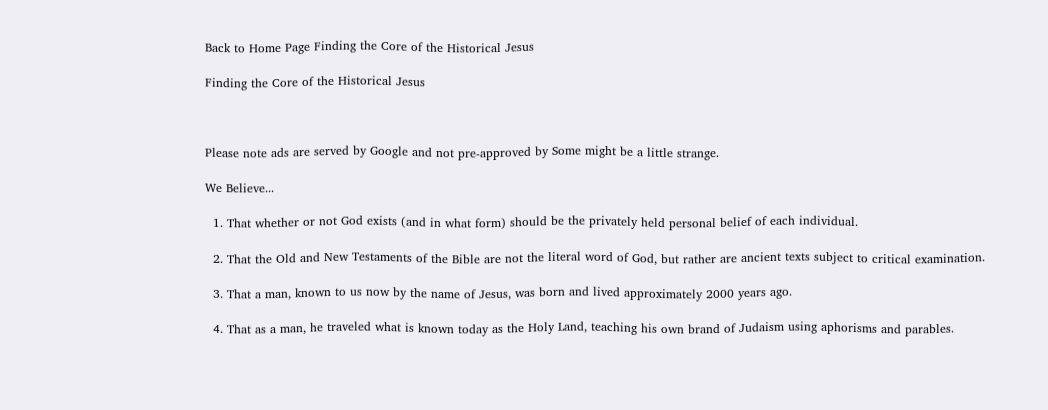Back to Home Page Finding the Core of the Historical Jesus

Finding the Core of the Historical Jesus



Please note ads are served by Google and not pre-approved by Some might be a little strange.

We Believe...

  1. That whether or not God exists (and in what form) should be the privately held personal belief of each individual.

  2. That the Old and New Testaments of the Bible are not the literal word of God, but rather are ancient texts subject to critical examination.

  3. That a man, known to us now by the name of Jesus, was born and lived approximately 2000 years ago.

  4. That as a man, he traveled what is known today as the Holy Land, teaching his own brand of Judaism using aphorisms and parables.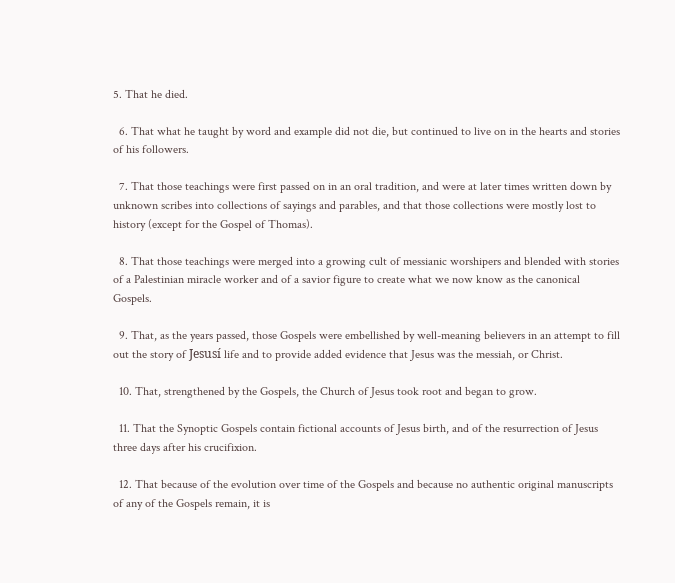5. That he died.

  6. That what he taught by word and example did not die, but continued to live on in the hearts and stories of his followers.

  7. That those teachings were first passed on in an oral tradition, and were at later times written down by unknown scribes into collections of sayings and parables, and that those collections were mostly lost to history (except for the Gospel of Thomas).

  8. That those teachings were merged into a growing cult of messianic worshipers and blended with stories of a Palestinian miracle worker and of a savior figure to create what we now know as the canonical Gospels.

  9. That, as the years passed, those Gospels were embellished by well-meaning believers in an attempt to fill out the story of Jesusí life and to provide added evidence that Jesus was the messiah, or Christ.

  10. That, strengthened by the Gospels, the Church of Jesus took root and began to grow.

  11. That the Synoptic Gospels contain fictional accounts of Jesus birth, and of the resurrection of Jesus three days after his crucifixion.

  12. That because of the evolution over time of the Gospels and because no authentic original manuscripts of any of the Gospels remain, it is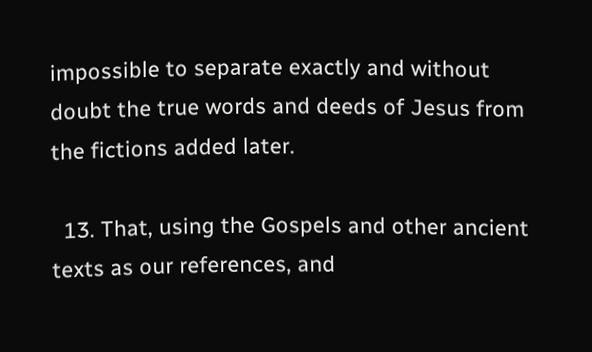impossible to separate exactly and without doubt the true words and deeds of Jesus from the fictions added later.

  13. That, using the Gospels and other ancient texts as our references, and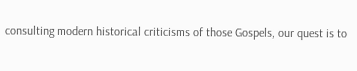consulting modern historical criticisms of those Gospels, our quest is to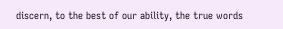discern, to the best of our ability, the true words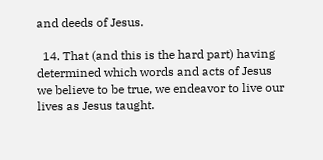and deeds of Jesus.

  14. That (and this is the hard part) having determined which words and acts of Jesus we believe to be true, we endeavor to live our lives as Jesus taught.